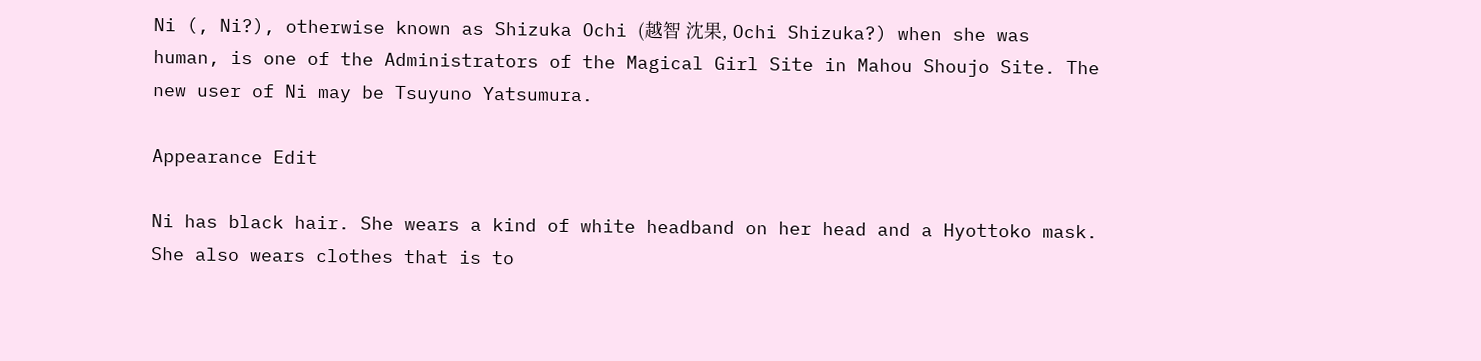Ni (, Ni?), otherwise known as Shizuka Ochi (越智 沈果, Ochi Shizuka?) when she was human, is one of the Administrators of the Magical Girl Site in Mahou Shoujo Site. The new user of Ni may be Tsuyuno Yatsumura.

Appearance Edit

Ni has black hair. She wears a kind of white headband on her head and a Hyottoko mask. She also wears clothes that is to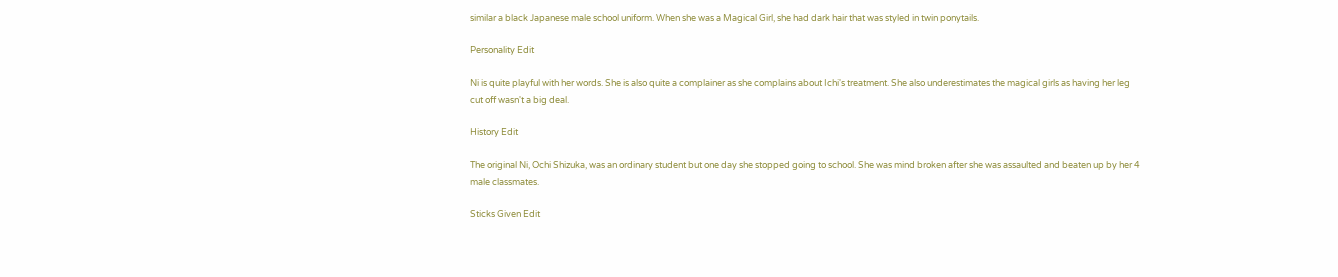similar a black Japanese male school uniform. When she was a Magical Girl, she had dark hair that was styled in twin ponytails.

Personality Edit

Ni is quite playful with her words. She is also quite a complainer as she complains about Ichi's treatment. She also underestimates the magical girls as having her leg cut off wasn't a big deal.

History Edit

The original Ni, Ochi Shizuka, was an ordinary student but one day she stopped going to school. She was mind broken after she was assaulted and beaten up by her 4 male classmates.

Sticks Given Edit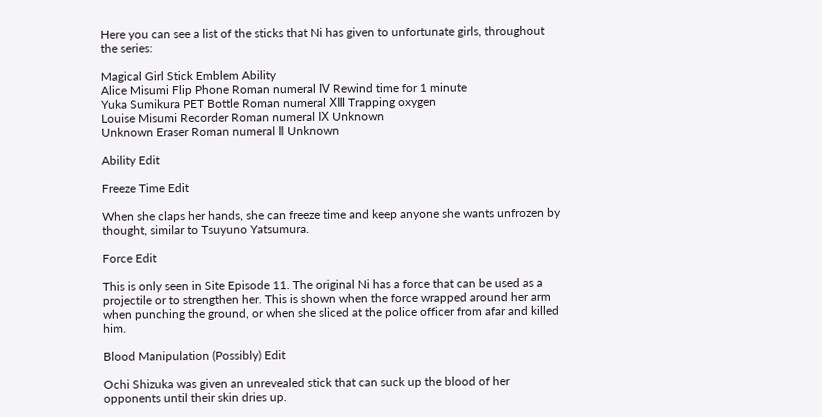Here you can see a list of the sticks that Ni has given to unfortunate girls, throughout the series:

Magical Girl Stick Emblem Ability
Alice Misumi Flip Phone Roman numeral Ⅳ Rewind time for 1 minute
Yuka Sumikura PET Bottle Roman numeral ⅩⅢ Trapping oxygen
Louise Misumi Recorder Roman numeral Ⅸ Unknown
Unknown Eraser Roman numeral Ⅱ Unknown

Ability Edit

Freeze Time Edit

When she claps her hands, she can freeze time and keep anyone she wants unfrozen by thought, similar to Tsuyuno Yatsumura.

Force Edit

This is only seen in Site Episode 11. The original Ni has a force that can be used as a projectile or to strengthen her. This is shown when the force wrapped around her arm when punching the ground, or when she sliced at the police officer from afar and killed him.

Blood Manipulation (Possibly) Edit

Ochi Shizuka was given an unrevealed stick that can suck up the blood of her opponents until their skin dries up.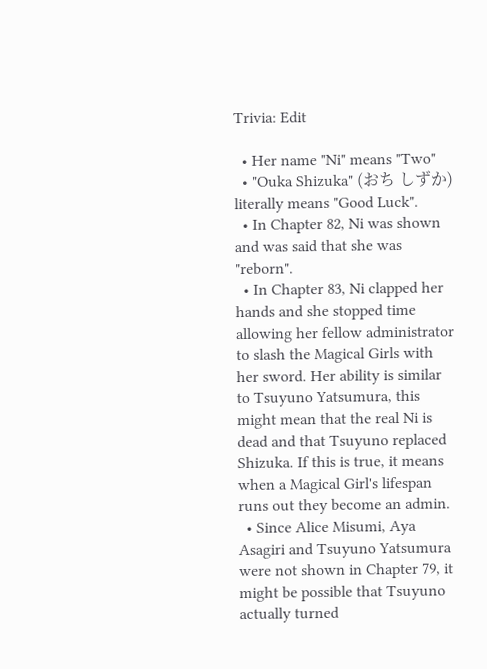Trivia: Edit

  • Her name "Ni" means "Two"
  • "Ouka Shizuka" (おち しずか) literally means "Good Luck".
  • In Chapter 82, Ni was shown and was said that she was "reborn".
  • In Chapter 83, Ni clapped her hands and she stopped time allowing her fellow administrator to slash the Magical Girls with her sword. Her ability is similar to Tsuyuno Yatsumura, this might mean that the real Ni is dead and that Tsuyuno replaced Shizuka. If this is true, it means when a Magical Girl's lifespan runs out they become an admin.
  • Since Alice Misumi, Aya Asagiri and Tsuyuno Yatsumura were not shown in Chapter 79, it might be possible that Tsuyuno actually turned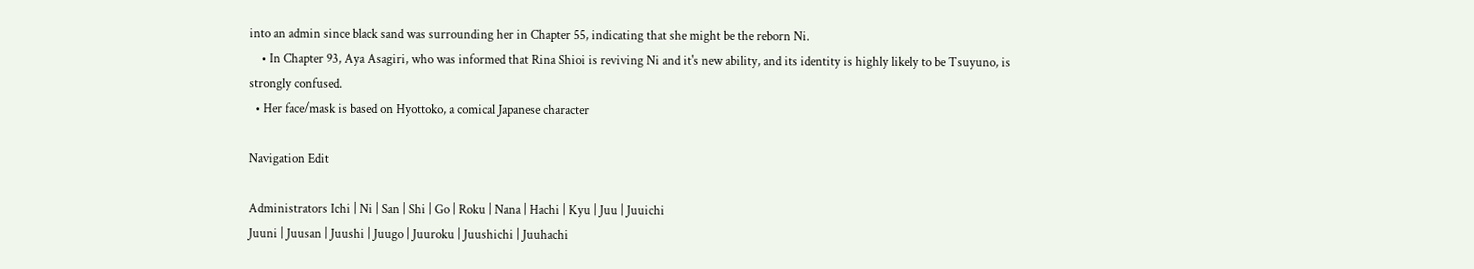into an admin since black sand was surrounding her in Chapter 55, indicating that she might be the reborn Ni.
    • In Chapter 93, Aya Asagiri, who was informed that Rina Shioi is reviving Ni and it's new ability, and its identity is highly likely to be Tsuyuno, is strongly confused.
  • Her face/mask is based on Hyottoko, a comical Japanese character

Navigation Edit

Administrators Ichi | Ni | San | Shi | Go | Roku | Nana | Hachi | Kyu | Juu | Juuichi
Juuni | Juusan | Juushi | Juugo | Juuroku | Juushichi | Juuhachi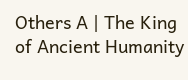Others A | The King of Ancient Humanity